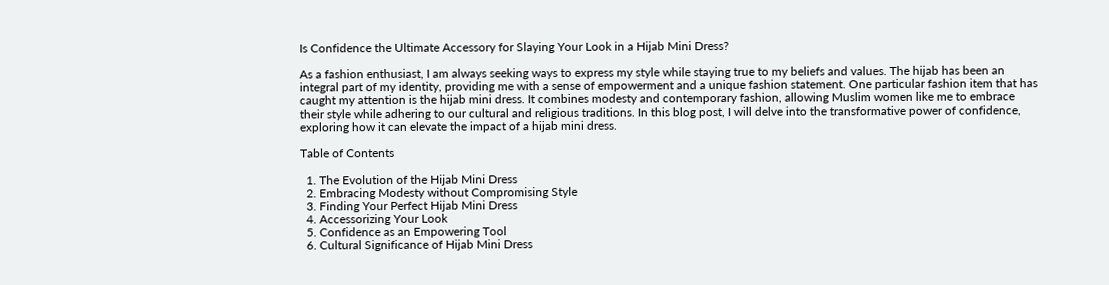Is Confidence the Ultimate Accessory for Slaying Your Look in a Hijab Mini Dress?

As a fashion enthusiast, I am always seeking ways to express my style while staying true to my beliefs and values. The hijab has been an integral part of my identity, providing me with a sense of empowerment and a unique fashion statement. One particular fashion item that has caught my attention is the hijab mini dress. It combines modesty and contemporary fashion, allowing Muslim women like me to embrace their style while adhering to our cultural and religious traditions. In this blog post, I will delve into the transformative power of confidence, exploring how it can elevate the impact of a hijab mini dress.

Table of Contents

  1. The Evolution of the Hijab Mini Dress
  2. Embracing Modesty without Compromising Style
  3. Finding Your Perfect Hijab Mini Dress
  4. Accessorizing Your Look
  5. Confidence as an Empowering Tool
  6. Cultural Significance of Hijab Mini Dress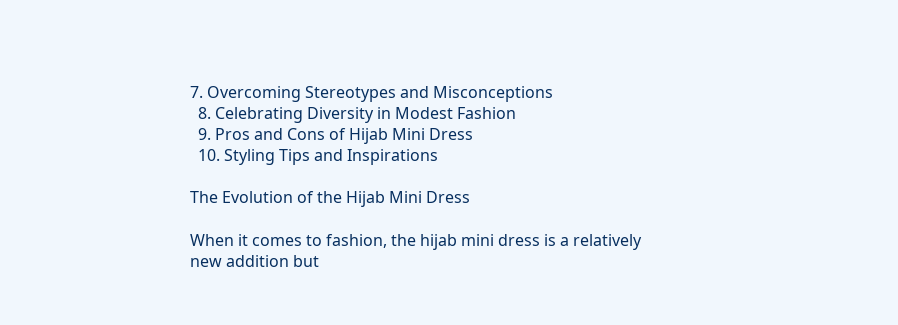7. Overcoming Stereotypes and Misconceptions
  8. Celebrating Diversity in Modest Fashion
  9. Pros and Cons of Hijab Mini Dress
  10. Styling Tips and Inspirations

The Evolution of the Hijab Mini Dress

When it comes to fashion, the hijab mini dress is a relatively new addition but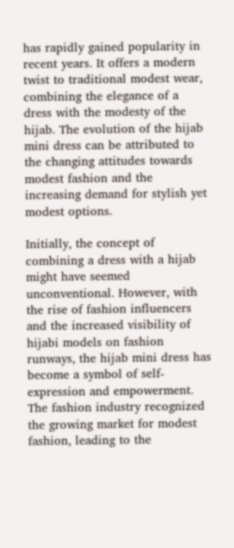has rapidly gained popularity in recent years. It offers a modern twist to traditional modest wear, combining the elegance of a dress with the modesty of the hijab. The evolution of the hijab mini dress can be attributed to the changing attitudes towards modest fashion and the increasing demand for stylish yet modest options.

Initially, the concept of combining a dress with a hijab might have seemed unconventional. However, with the rise of fashion influencers and the increased visibility of hijabi models on fashion runways, the hijab mini dress has become a symbol of self-expression and empowerment. The fashion industry recognized the growing market for modest fashion, leading to the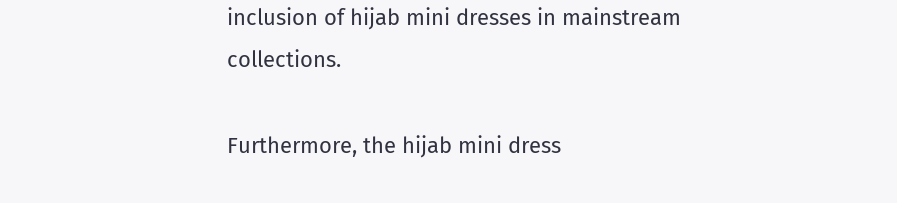inclusion of hijab mini dresses in mainstream collections.

Furthermore, the hijab mini dress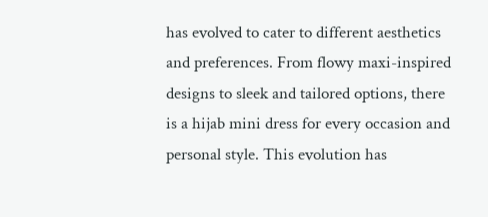has evolved to cater to different aesthetics and preferences. From flowy maxi-inspired designs to sleek and tailored options, there is a hijab mini dress for every occasion and personal style. This evolution has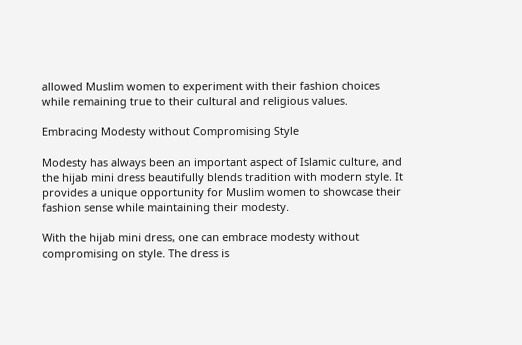allowed Muslim women to experiment with their fashion choices while remaining true to their cultural and religious values.

Embracing Modesty without Compromising Style

Modesty has always been an important aspect of Islamic culture, and the hijab mini dress beautifully blends tradition with modern style. It provides a unique opportunity for Muslim women to showcase their fashion sense while maintaining their modesty.

With the hijab mini dress, one can embrace modesty without compromising on style. The dress is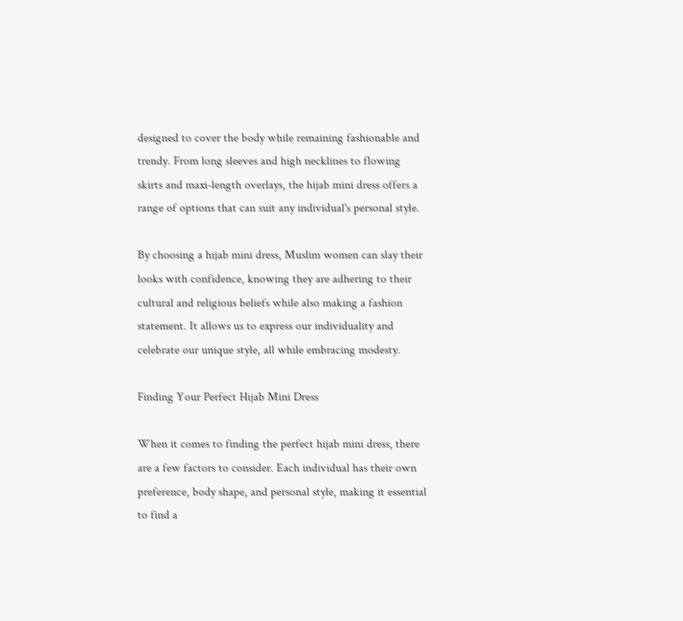designed to cover the body while remaining fashionable and trendy. From long sleeves and high necklines to flowing skirts and maxi-length overlays, the hijab mini dress offers a range of options that can suit any individual's personal style.

By choosing a hijab mini dress, Muslim women can slay their looks with confidence, knowing they are adhering to their cultural and religious beliefs while also making a fashion statement. It allows us to express our individuality and celebrate our unique style, all while embracing modesty.

Finding Your Perfect Hijab Mini Dress

When it comes to finding the perfect hijab mini dress, there are a few factors to consider. Each individual has their own preference, body shape, and personal style, making it essential to find a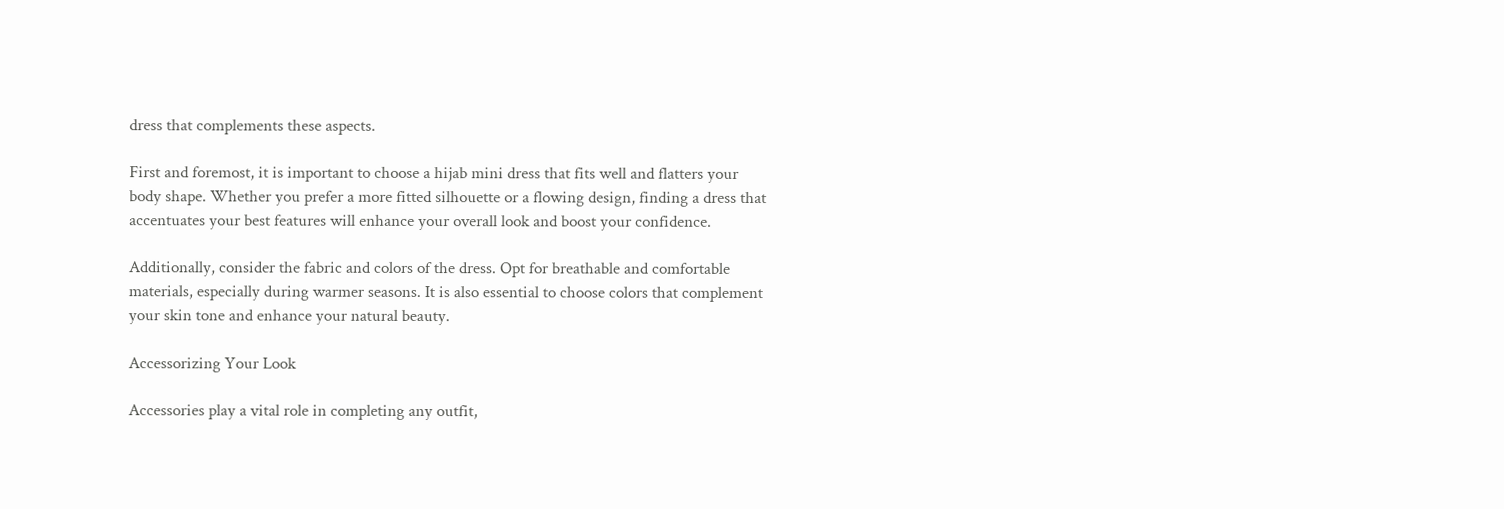dress that complements these aspects.

First and foremost, it is important to choose a hijab mini dress that fits well and flatters your body shape. Whether you prefer a more fitted silhouette or a flowing design, finding a dress that accentuates your best features will enhance your overall look and boost your confidence.

Additionally, consider the fabric and colors of the dress. Opt for breathable and comfortable materials, especially during warmer seasons. It is also essential to choose colors that complement your skin tone and enhance your natural beauty.

Accessorizing Your Look

Accessories play a vital role in completing any outfit,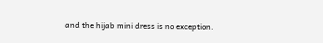and the hijab mini dress is no exception.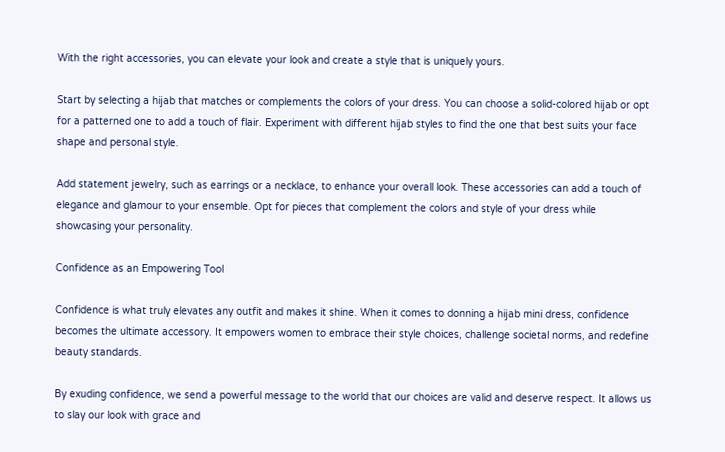With the right accessories, you can elevate your look and create a style that is uniquely yours.

Start by selecting a hijab that matches or complements the colors of your dress. You can choose a solid-colored hijab or opt for a patterned one to add a touch of flair. Experiment with different hijab styles to find the one that best suits your face shape and personal style.

Add statement jewelry, such as earrings or a necklace, to enhance your overall look. These accessories can add a touch of elegance and glamour to your ensemble. Opt for pieces that complement the colors and style of your dress while showcasing your personality.

Confidence as an Empowering Tool

Confidence is what truly elevates any outfit and makes it shine. When it comes to donning a hijab mini dress, confidence becomes the ultimate accessory. It empowers women to embrace their style choices, challenge societal norms, and redefine beauty standards.

By exuding confidence, we send a powerful message to the world that our choices are valid and deserve respect. It allows us to slay our look with grace and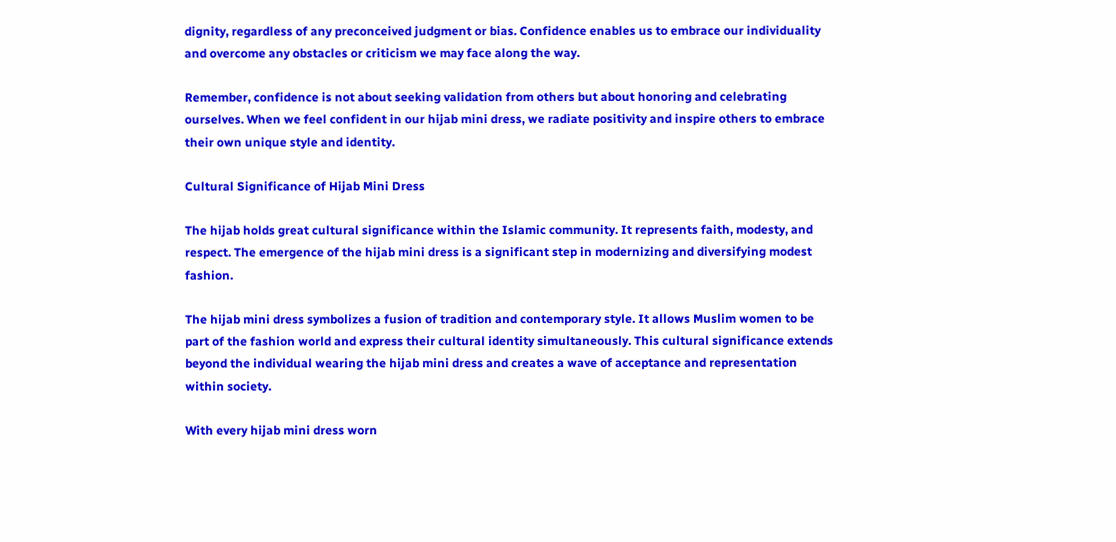dignity, regardless of any preconceived judgment or bias. Confidence enables us to embrace our individuality and overcome any obstacles or criticism we may face along the way.

Remember, confidence is not about seeking validation from others but about honoring and celebrating ourselves. When we feel confident in our hijab mini dress, we radiate positivity and inspire others to embrace their own unique style and identity.

Cultural Significance of Hijab Mini Dress

The hijab holds great cultural significance within the Islamic community. It represents faith, modesty, and respect. The emergence of the hijab mini dress is a significant step in modernizing and diversifying modest fashion.

The hijab mini dress symbolizes a fusion of tradition and contemporary style. It allows Muslim women to be part of the fashion world and express their cultural identity simultaneously. This cultural significance extends beyond the individual wearing the hijab mini dress and creates a wave of acceptance and representation within society.

With every hijab mini dress worn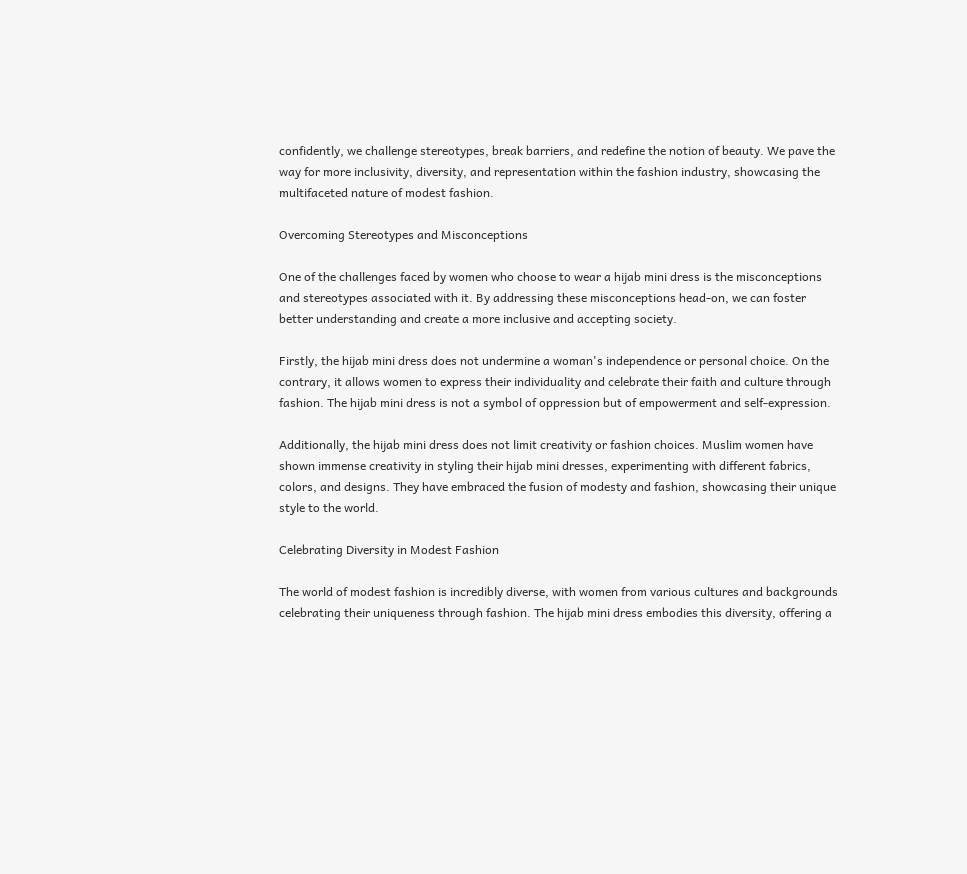confidently, we challenge stereotypes, break barriers, and redefine the notion of beauty. We pave the way for more inclusivity, diversity, and representation within the fashion industry, showcasing the multifaceted nature of modest fashion.

Overcoming Stereotypes and Misconceptions

One of the challenges faced by women who choose to wear a hijab mini dress is the misconceptions and stereotypes associated with it. By addressing these misconceptions head-on, we can foster better understanding and create a more inclusive and accepting society.

Firstly, the hijab mini dress does not undermine a woman's independence or personal choice. On the contrary, it allows women to express their individuality and celebrate their faith and culture through fashion. The hijab mini dress is not a symbol of oppression but of empowerment and self-expression.

Additionally, the hijab mini dress does not limit creativity or fashion choices. Muslim women have shown immense creativity in styling their hijab mini dresses, experimenting with different fabrics, colors, and designs. They have embraced the fusion of modesty and fashion, showcasing their unique style to the world.

Celebrating Diversity in Modest Fashion

The world of modest fashion is incredibly diverse, with women from various cultures and backgrounds celebrating their uniqueness through fashion. The hijab mini dress embodies this diversity, offering a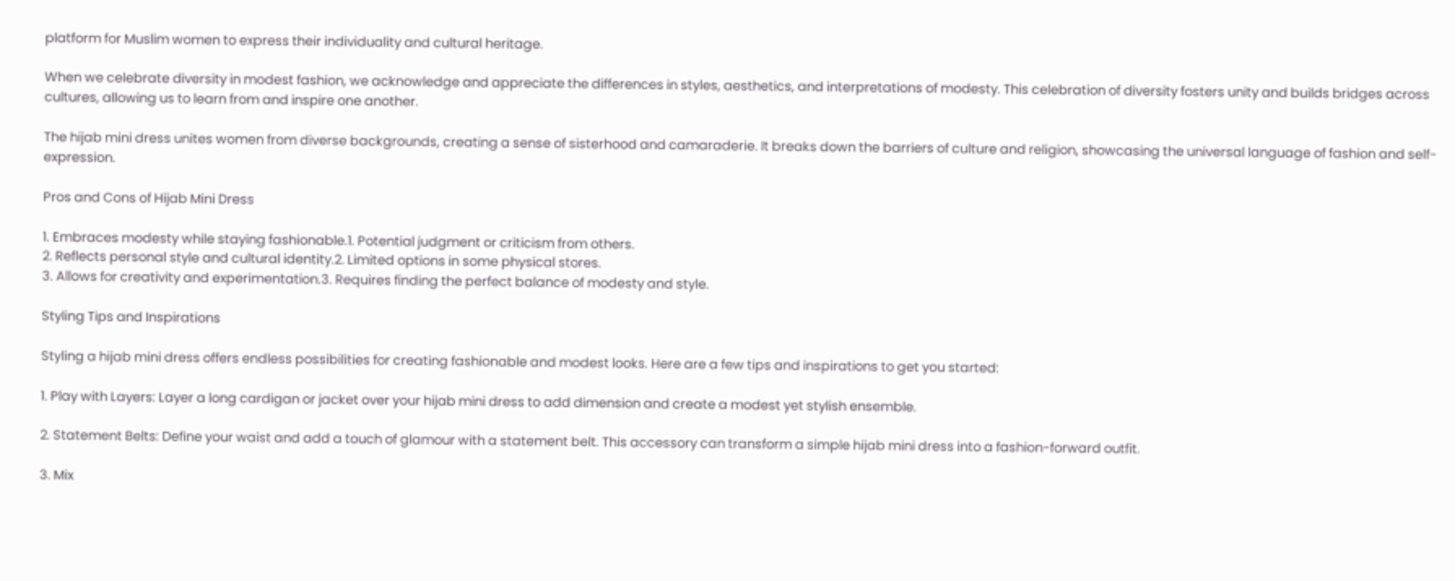platform for Muslim women to express their individuality and cultural heritage.

When we celebrate diversity in modest fashion, we acknowledge and appreciate the differences in styles, aesthetics, and interpretations of modesty. This celebration of diversity fosters unity and builds bridges across cultures, allowing us to learn from and inspire one another.

The hijab mini dress unites women from diverse backgrounds, creating a sense of sisterhood and camaraderie. It breaks down the barriers of culture and religion, showcasing the universal language of fashion and self-expression.

Pros and Cons of Hijab Mini Dress

1. Embraces modesty while staying fashionable.1. Potential judgment or criticism from others.
2. Reflects personal style and cultural identity.2. Limited options in some physical stores.
3. Allows for creativity and experimentation.3. Requires finding the perfect balance of modesty and style.

Styling Tips and Inspirations

Styling a hijab mini dress offers endless possibilities for creating fashionable and modest looks. Here are a few tips and inspirations to get you started:

1. Play with Layers: Layer a long cardigan or jacket over your hijab mini dress to add dimension and create a modest yet stylish ensemble.

2. Statement Belts: Define your waist and add a touch of glamour with a statement belt. This accessory can transform a simple hijab mini dress into a fashion-forward outfit.

3. Mix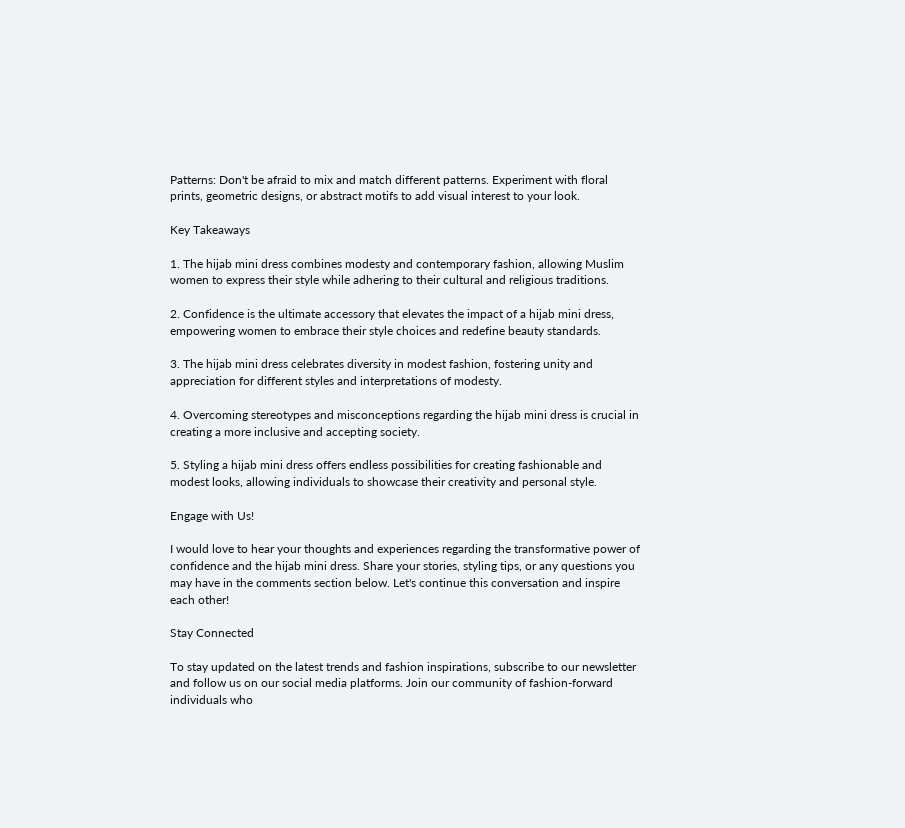Patterns: Don't be afraid to mix and match different patterns. Experiment with floral prints, geometric designs, or abstract motifs to add visual interest to your look.

Key Takeaways

1. The hijab mini dress combines modesty and contemporary fashion, allowing Muslim women to express their style while adhering to their cultural and religious traditions.

2. Confidence is the ultimate accessory that elevates the impact of a hijab mini dress, empowering women to embrace their style choices and redefine beauty standards.

3. The hijab mini dress celebrates diversity in modest fashion, fostering unity and appreciation for different styles and interpretations of modesty.

4. Overcoming stereotypes and misconceptions regarding the hijab mini dress is crucial in creating a more inclusive and accepting society.

5. Styling a hijab mini dress offers endless possibilities for creating fashionable and modest looks, allowing individuals to showcase their creativity and personal style.

Engage with Us!

I would love to hear your thoughts and experiences regarding the transformative power of confidence and the hijab mini dress. Share your stories, styling tips, or any questions you may have in the comments section below. Let's continue this conversation and inspire each other!

Stay Connected

To stay updated on the latest trends and fashion inspirations, subscribe to our newsletter and follow us on our social media platforms. Join our community of fashion-forward individuals who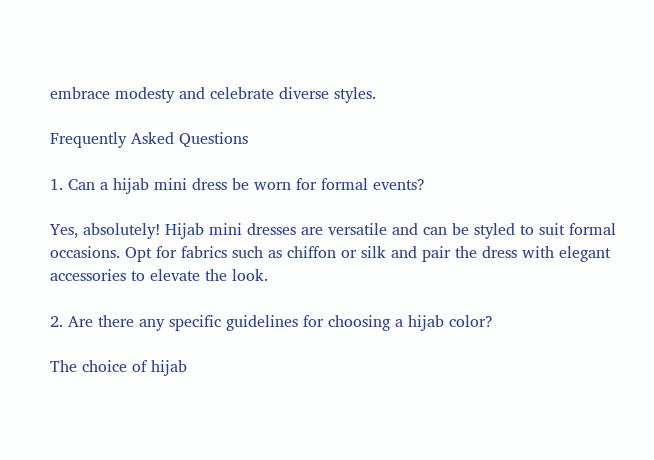embrace modesty and celebrate diverse styles.

Frequently Asked Questions

1. Can a hijab mini dress be worn for formal events?

Yes, absolutely! Hijab mini dresses are versatile and can be styled to suit formal occasions. Opt for fabrics such as chiffon or silk and pair the dress with elegant accessories to elevate the look.

2. Are there any specific guidelines for choosing a hijab color?

The choice of hijab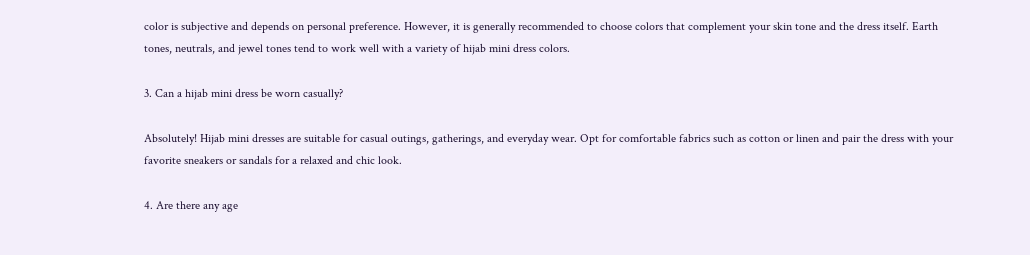color is subjective and depends on personal preference. However, it is generally recommended to choose colors that complement your skin tone and the dress itself. Earth tones, neutrals, and jewel tones tend to work well with a variety of hijab mini dress colors.

3. Can a hijab mini dress be worn casually?

Absolutely! Hijab mini dresses are suitable for casual outings, gatherings, and everyday wear. Opt for comfortable fabrics such as cotton or linen and pair the dress with your favorite sneakers or sandals for a relaxed and chic look.

4. Are there any age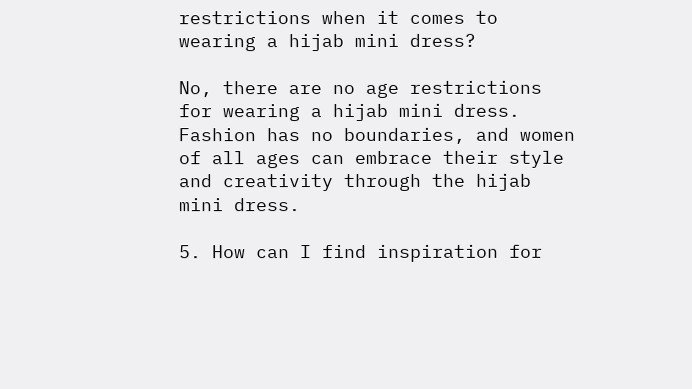restrictions when it comes to wearing a hijab mini dress?

No, there are no age restrictions for wearing a hijab mini dress. Fashion has no boundaries, and women of all ages can embrace their style and creativity through the hijab mini dress.

5. How can I find inspiration for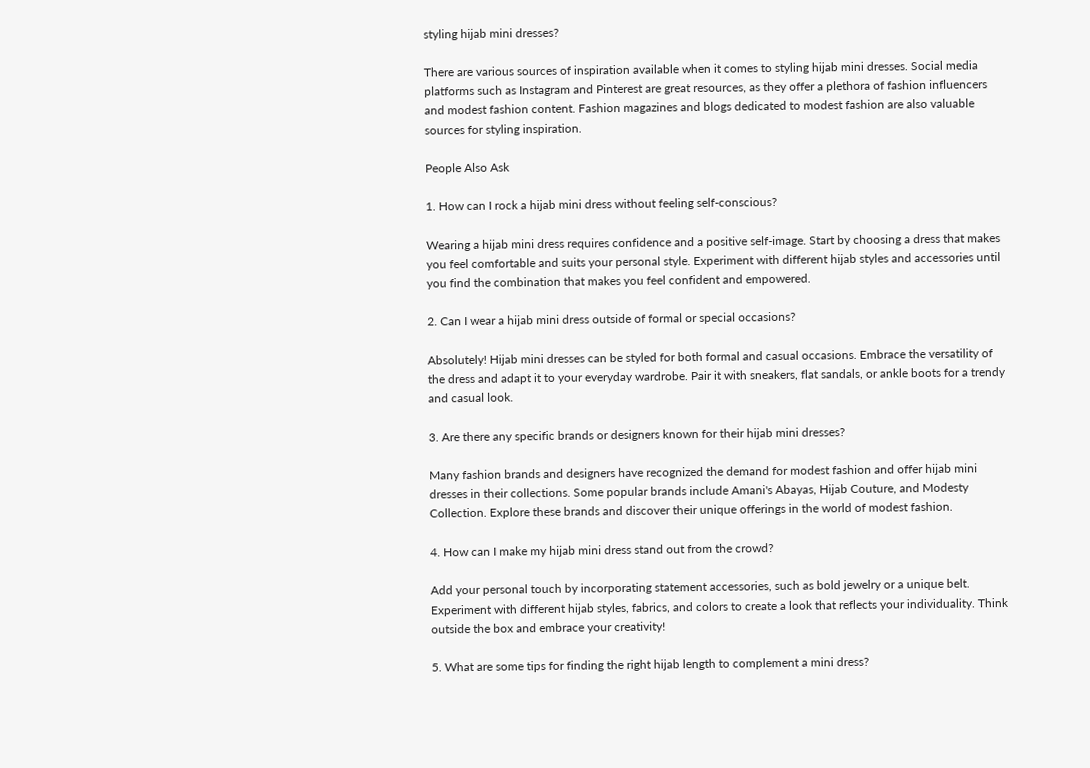styling hijab mini dresses?

There are various sources of inspiration available when it comes to styling hijab mini dresses. Social media platforms such as Instagram and Pinterest are great resources, as they offer a plethora of fashion influencers and modest fashion content. Fashion magazines and blogs dedicated to modest fashion are also valuable sources for styling inspiration.

People Also Ask

1. How can I rock a hijab mini dress without feeling self-conscious?

Wearing a hijab mini dress requires confidence and a positive self-image. Start by choosing a dress that makes you feel comfortable and suits your personal style. Experiment with different hijab styles and accessories until you find the combination that makes you feel confident and empowered.

2. Can I wear a hijab mini dress outside of formal or special occasions?

Absolutely! Hijab mini dresses can be styled for both formal and casual occasions. Embrace the versatility of the dress and adapt it to your everyday wardrobe. Pair it with sneakers, flat sandals, or ankle boots for a trendy and casual look.

3. Are there any specific brands or designers known for their hijab mini dresses?

Many fashion brands and designers have recognized the demand for modest fashion and offer hijab mini dresses in their collections. Some popular brands include Amani's Abayas, Hijab Couture, and Modesty Collection. Explore these brands and discover their unique offerings in the world of modest fashion.

4. How can I make my hijab mini dress stand out from the crowd?

Add your personal touch by incorporating statement accessories, such as bold jewelry or a unique belt. Experiment with different hijab styles, fabrics, and colors to create a look that reflects your individuality. Think outside the box and embrace your creativity!

5. What are some tips for finding the right hijab length to complement a mini dress?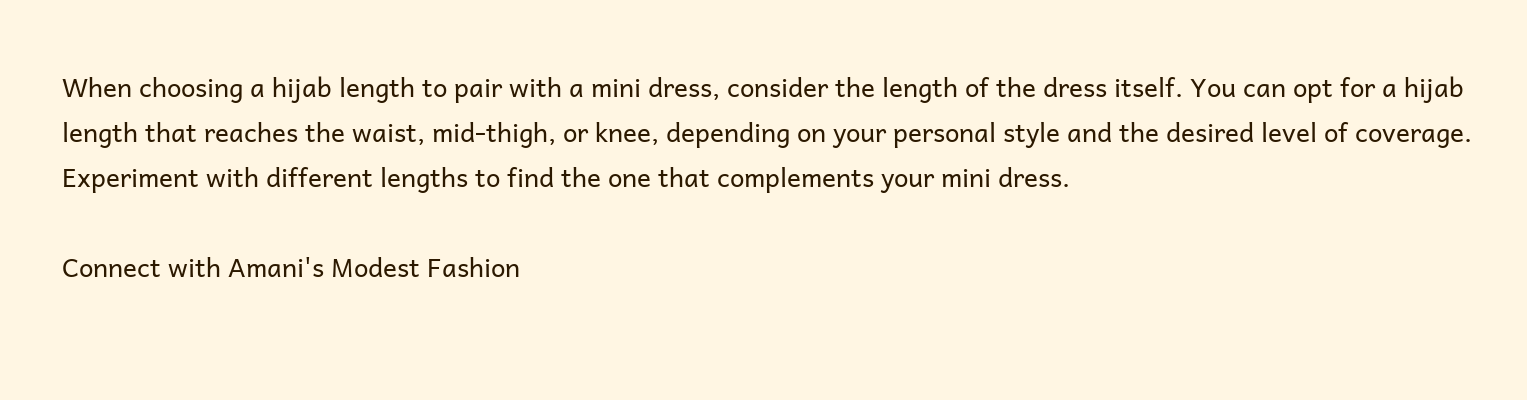When choosing a hijab length to pair with a mini dress, consider the length of the dress itself. You can opt for a hijab length that reaches the waist, mid-thigh, or knee, depending on your personal style and the desired level of coverage. Experiment with different lengths to find the one that complements your mini dress.

Connect with Amani's Modest Fashion